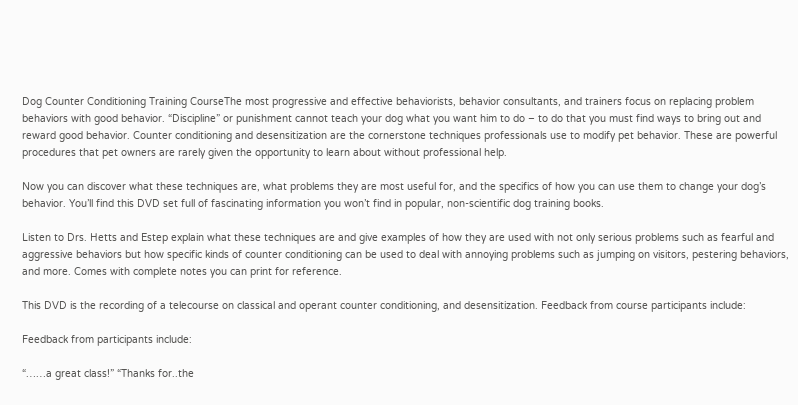Dog Counter Conditioning Training CourseThe most progressive and effective behaviorists, behavior consultants, and trainers focus on replacing problem behaviors with good behavior. “Discipline” or punishment cannot teach your dog what you want him to do – to do that you must find ways to bring out and reward good behavior. Counter conditioning and desensitization are the cornerstone techniques professionals use to modify pet behavior. These are powerful procedures that pet owners are rarely given the opportunity to learn about without professional help.

Now you can discover what these techniques are, what problems they are most useful for, and the specifics of how you can use them to change your dog’s behavior. You’ll find this DVD set full of fascinating information you won’t find in popular, non-scientific dog training books.

Listen to Drs. Hetts and Estep explain what these techniques are and give examples of how they are used with not only serious problems such as fearful and aggressive behaviors but how specific kinds of counter conditioning can be used to deal with annoying problems such as jumping on visitors, pestering behaviors, and more. Comes with complete notes you can print for reference.

This DVD is the recording of a telecourse on classical and operant counter conditioning, and desensitization. Feedback from course participants include:

Feedback from participants include:

“……a great class!” “Thanks for..the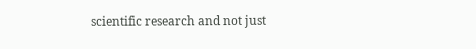scientific research and not just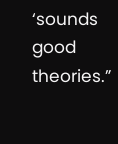‘sounds good theories.”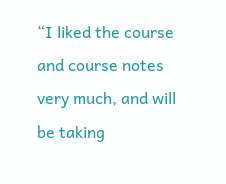“I liked the course and course notes very much, and will be taking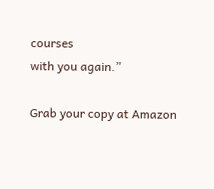courses
with you again.”

Grab your copy at Amazon